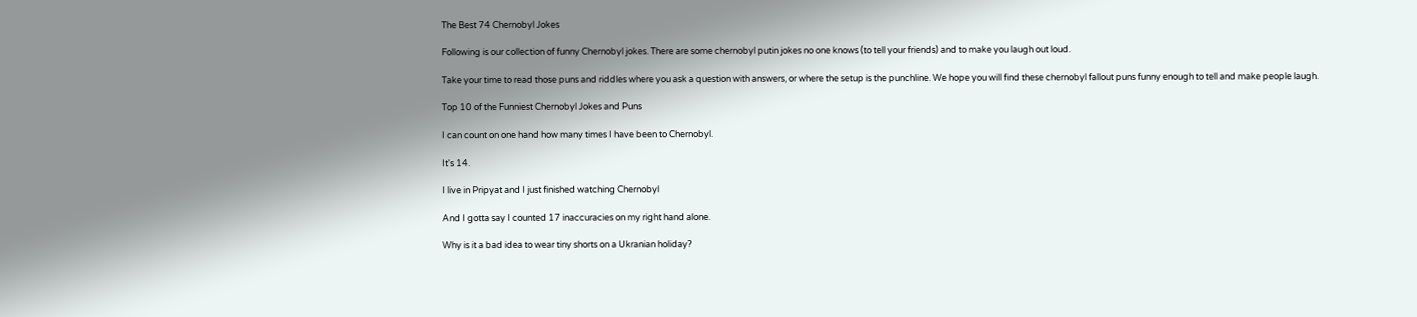The Best 74 Chernobyl Jokes

Following is our collection of funny Chernobyl jokes. There are some chernobyl putin jokes no one knows (to tell your friends) and to make you laugh out loud.

Take your time to read those puns and riddles where you ask a question with answers, or where the setup is the punchline. We hope you will find these chernobyl fallout puns funny enough to tell and make people laugh.

Top 10 of the Funniest Chernobyl Jokes and Puns

I can count on one hand how many times I have been to Chernobyl.

It's 14.

I live in Pripyat and I just finished watching Chernobyl

And I gotta say I counted 17 inaccuracies on my right hand alone.

Why is it a bad idea to wear tiny shorts on a Ukranian holiday?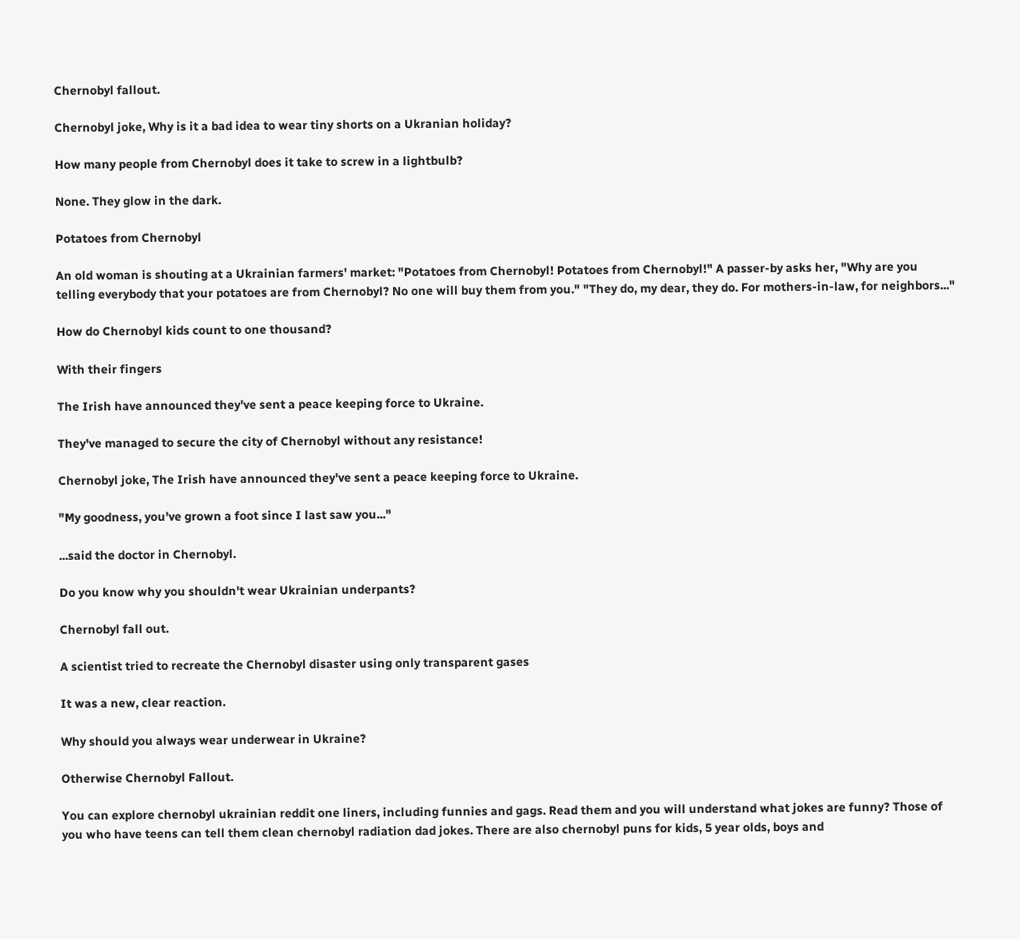Chernobyl fallout.

Chernobyl joke, Why is it a bad idea to wear tiny shorts on a Ukranian holiday?

How many people from Chernobyl does it take to screw in a lightbulb?

None. They glow in the dark.

Potatoes from Chernobyl

An old woman is shouting at a Ukrainian farmers' market: "Potatoes from Chernobyl! Potatoes from Chernobyl!" A passer-by asks her, "Why are you telling everybody that your potatoes are from Chernobyl? No one will buy them from you." "They do, my dear, they do. For mothers-in-law, for neighbors..."

How do Chernobyl kids count to one thousand?

With their fingers

The Irish have announced they've sent a peace keeping force to Ukraine.

They've managed to secure the city of Chernobyl without any resistance!

Chernobyl joke, The Irish have announced they've sent a peace keeping force to Ukraine.

"My goodness, you've grown a foot since I last saw you..."

...said the doctor in Chernobyl.

Do you know why you shouldn't wear Ukrainian underpants?

Chernobyl fall out.

A scientist tried to recreate the Chernobyl disaster using only transparent gases

It was a new, clear reaction.

Why should you always wear underwear in Ukraine?

Otherwise Chernobyl Fallout.

You can explore chernobyl ukrainian reddit one liners, including funnies and gags. Read them and you will understand what jokes are funny? Those of you who have teens can tell them clean chernobyl radiation dad jokes. There are also chernobyl puns for kids, 5 year olds, boys and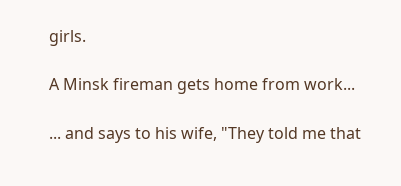girls.

A Minsk fireman gets home from work...

... and says to his wife, "They told me that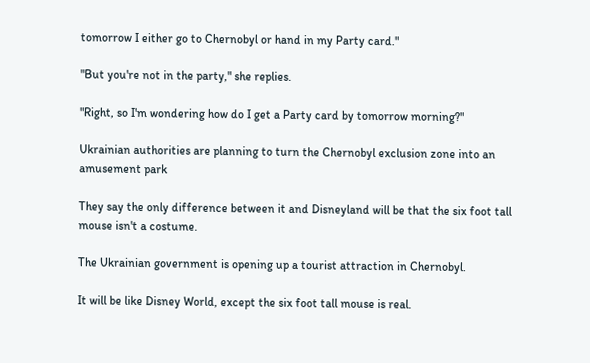tomorrow I either go to Chernobyl or hand in my Party card."

"But you're not in the party," she replies.

"Right, so I'm wondering how do I get a Party card by tomorrow morning?"

Ukrainian authorities are planning to turn the Chernobyl exclusion zone into an amusement park

They say the only difference between it and Disneyland will be that the six foot tall mouse isn't a costume.

The Ukrainian government is opening up a tourist attraction in Chernobyl.

It will be like Disney World, except the six foot tall mouse is real.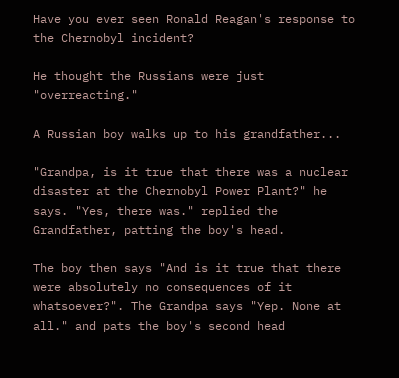Have you ever seen Ronald Reagan's response to the Chernobyl incident?

He thought the Russians were just "overreacting."

A Russian boy walks up to his grandfather...

"Grandpa, is it true that there was a nuclear disaster at the Chernobyl Power Plant?" he says. "Yes, there was." replied the Grandfather, patting the boy's head.

The boy then says "And is it true that there were absolutely no consequences of it whatsoever?". The Grandpa says "Yep. None at all." and pats the boy's second head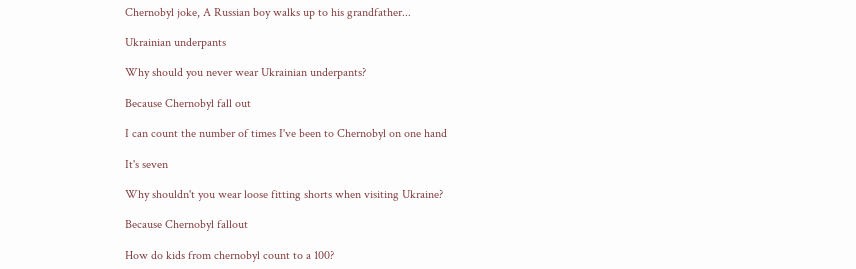Chernobyl joke, A Russian boy walks up to his grandfather...

Ukrainian underpants

Why should you never wear Ukrainian underpants?

Because Chernobyl fall out

I can count the number of times I've been to Chernobyl on one hand

It's seven

Why shouldn't you wear loose fitting shorts when visiting Ukraine?

Because Chernobyl fallout

How do kids from chernobyl count to a 100?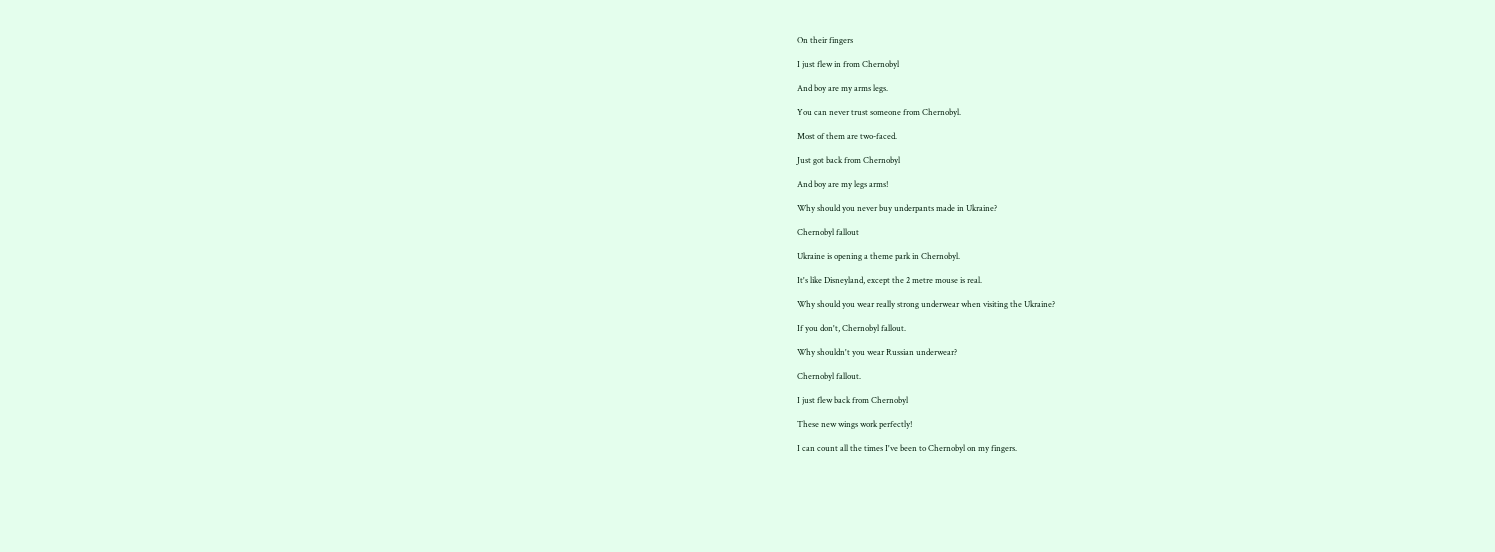On their fingers

I just flew in from Chernobyl

And boy are my arms legs.

You can never trust someone from Chernobyl.

Most of them are two-faced.

Just got back from Chernobyl

And boy are my legs arms!

Why should you never buy underpants made in Ukraine?

Chernobyl fallout

Ukraine is opening a theme park in Chernobyl.

It's like Disneyland, except the 2 metre mouse is real.

Why should you wear really strong underwear when visiting the Ukraine?

If you don't, Chernobyl fallout.

Why shouldn't you wear Russian underwear?

Chernobyl fallout.

I just flew back from Chernobyl

These new wings work perfectly!

I can count all the times I've been to Chernobyl on my fingers.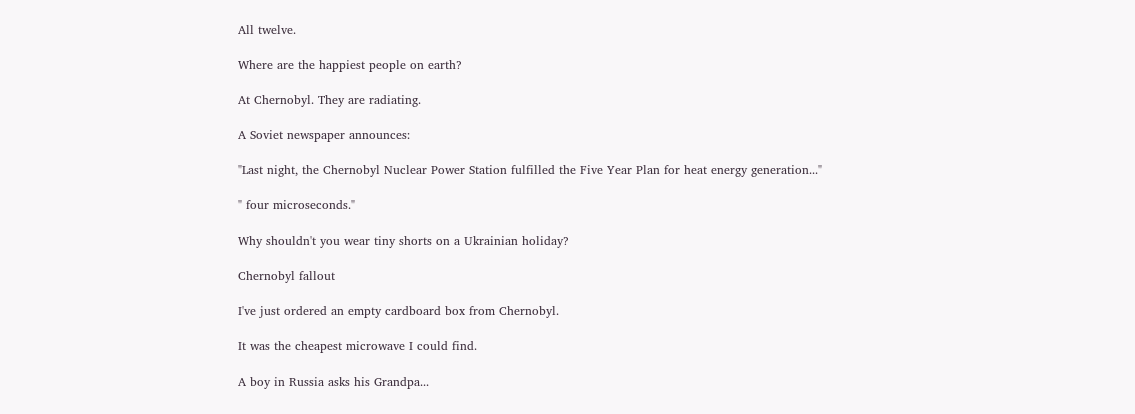All twelve.

Where are the happiest people on earth?

At Chernobyl. They are radiating.

A Soviet newspaper announces:

"Last night, the Chernobyl Nuclear Power Station fulfilled the Five Year Plan for heat energy generation..."

" four microseconds."

Why shouldn't you wear tiny shorts on a Ukrainian holiday?

Chernobyl fallout

I've just ordered an empty cardboard box from Chernobyl.

It was the cheapest microwave I could find.

A boy in Russia asks his Grandpa...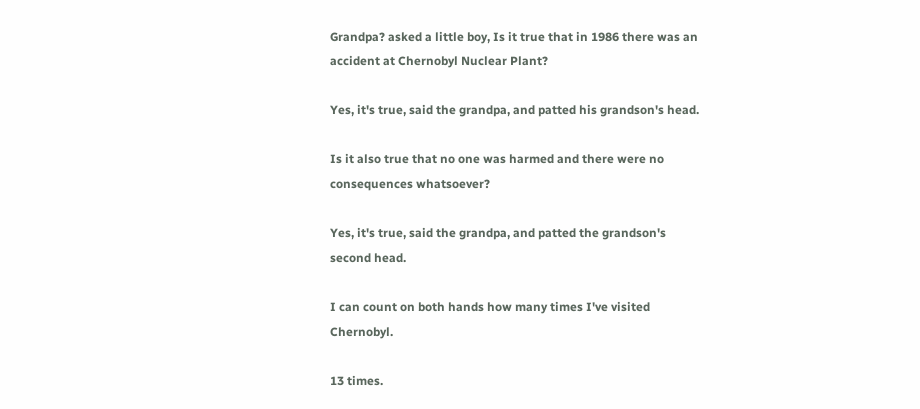Grandpa? asked a little boy, Is it true that in 1986 there was an accident at Chernobyl Nuclear Plant?

Yes, it's true, said the grandpa, and patted his grandson's head.

Is it also true that no one was harmed and there were no consequences whatsoever?

Yes, it's true, said the grandpa, and patted the grandson's second head.

I can count on both hands how many times I've visited Chernobyl.

13 times.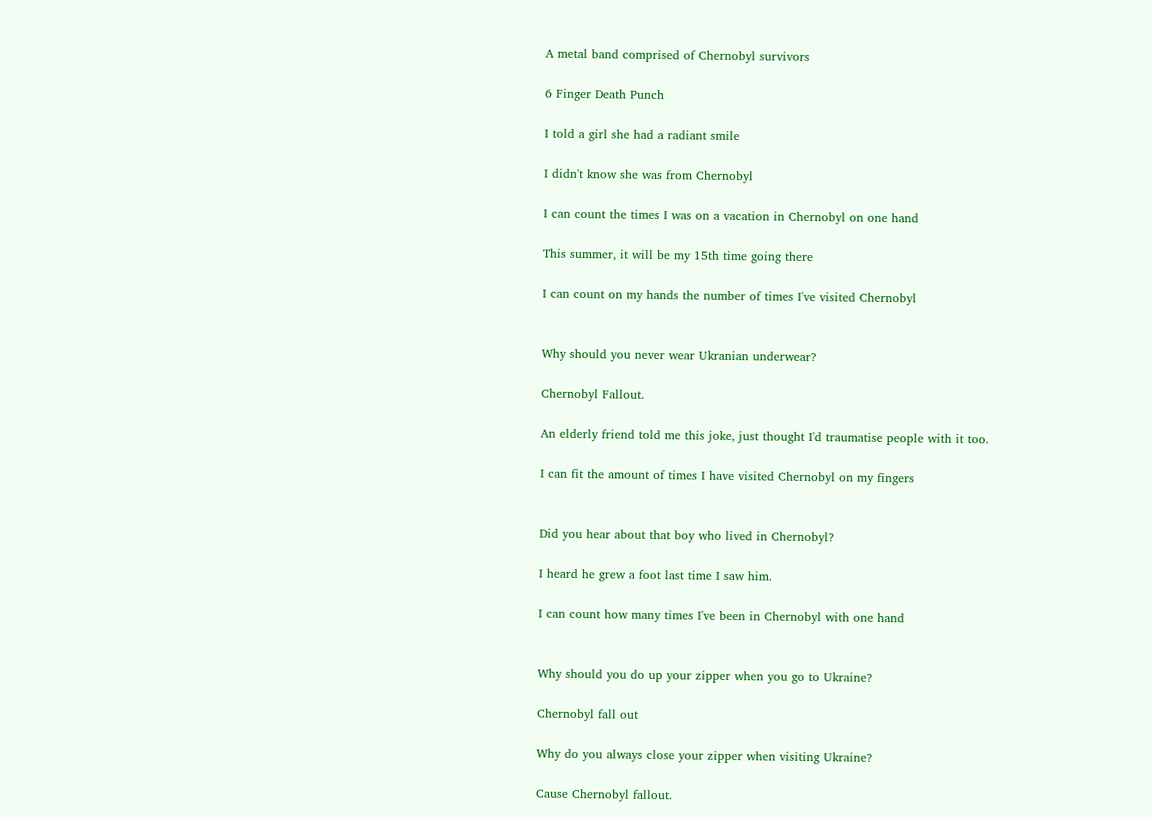A metal band comprised of Chernobyl survivors

6 Finger Death Punch

I told a girl she had a radiant smile

I didn't know she was from Chernobyl

I can count the times I was on a vacation in Chernobyl on one hand

This summer, it will be my 15th time going there

I can count on my hands the number of times I've visited Chernobyl


Why should you never wear Ukranian underwear?

Chernobyl Fallout.

An elderly friend told me this joke, just thought I'd traumatise people with it too.

I can fit the amount of times I have visited Chernobyl on my fingers


Did you hear about that boy who lived in Chernobyl?

I heard he grew a foot last time I saw him.

I can count how many times I've been in Chernobyl with one hand


Why should you do up your zipper when you go to Ukraine?

Chernobyl fall out

Why do you always close your zipper when visiting Ukraine?

Cause Chernobyl fallout.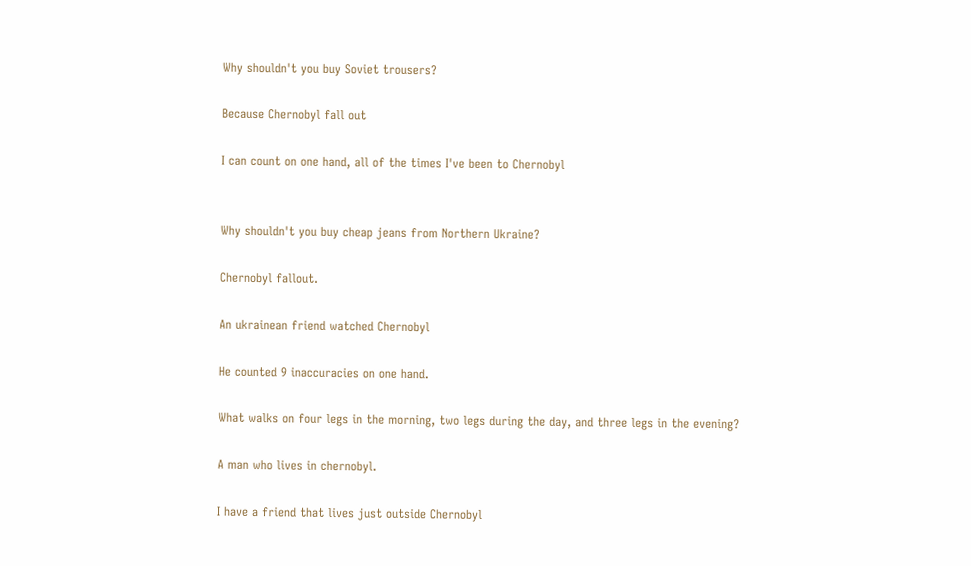Why shouldn't you buy Soviet trousers?

Because Chernobyl fall out

I can count on one hand, all of the times I've been to Chernobyl


Why shouldn't you buy cheap jeans from Northern Ukraine?

Chernobyl fallout.

An ukrainean friend watched Chernobyl

He counted 9 inaccuracies on one hand.

What walks on four legs in the morning, two legs during the day, and three legs in the evening?

A man who lives in chernobyl.

I have a friend that lives just outside Chernobyl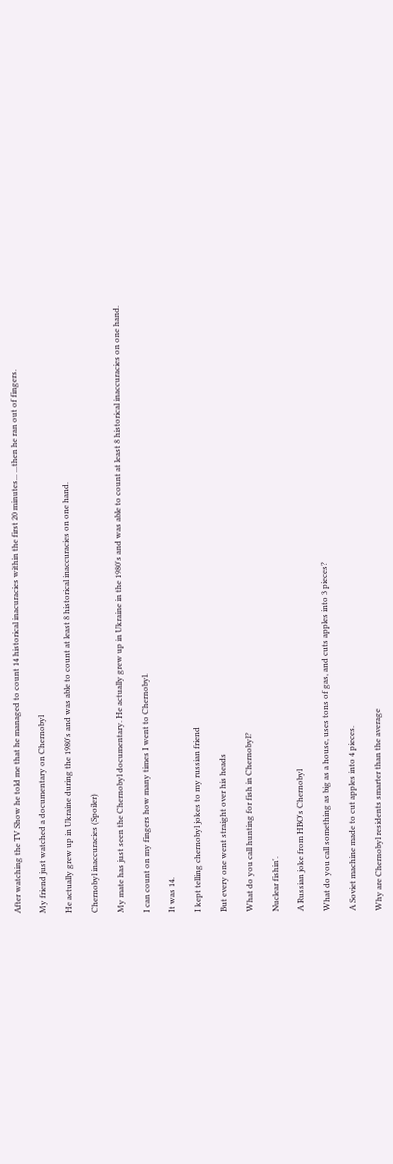After watching the TV Show he told me that he managed to count 14 historical inacuracies within the first 20 minutes... ...then he ran out of fingers.

My friend just watched a documentary on Chernobyl

He actually grew up in Ukraine during the 1980's and was able to count at least 8 historical inaccuracies on one hand.

Chernobyl inaccuracies (Spoiler)

My mate has just seen the Chernobyl documentary. He actually grew up in Ukraine in the 1980's and was able to count at least 8 historical inaccuracies on one hand.

I can count on my fingers how many times I went to Chernobyl.

It was 14.

I kept telling chernobyl jokes to my russian friend

But every one went straight over his heads

What do you call hunting for fish in Chernobyl?

Nuclear fishin'.

A Russian joke from HBO's Chernobyl

What do you call something as big as a house, uses tons of gas, and cuts apples into 3 pieces?

A Soviet machine made to cut apples into 4 pieces.

Why are Chernobyl residents smarter than the average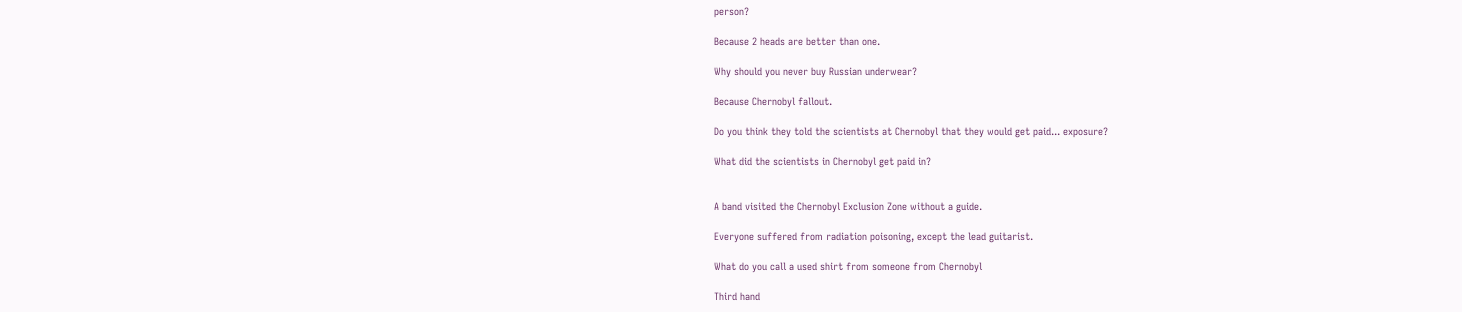person?

Because 2 heads are better than one.

Why should you never buy Russian underwear?

Because Chernobyl fallout.

Do you think they told the scientists at Chernobyl that they would get paid... exposure?

What did the scientists in Chernobyl get paid in?


A band visited the Chernobyl Exclusion Zone without a guide.

Everyone suffered from radiation poisoning, except the lead guitarist.

What do you call a used shirt from someone from Chernobyl

Third hand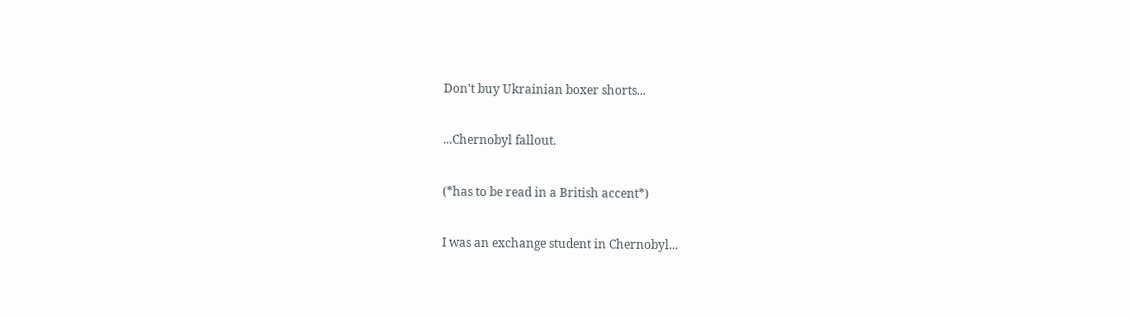Don't buy Ukrainian boxer shorts...

...Chernobyl fallout.

(*has to be read in a British accent*)

I was an exchange student in Chernobyl...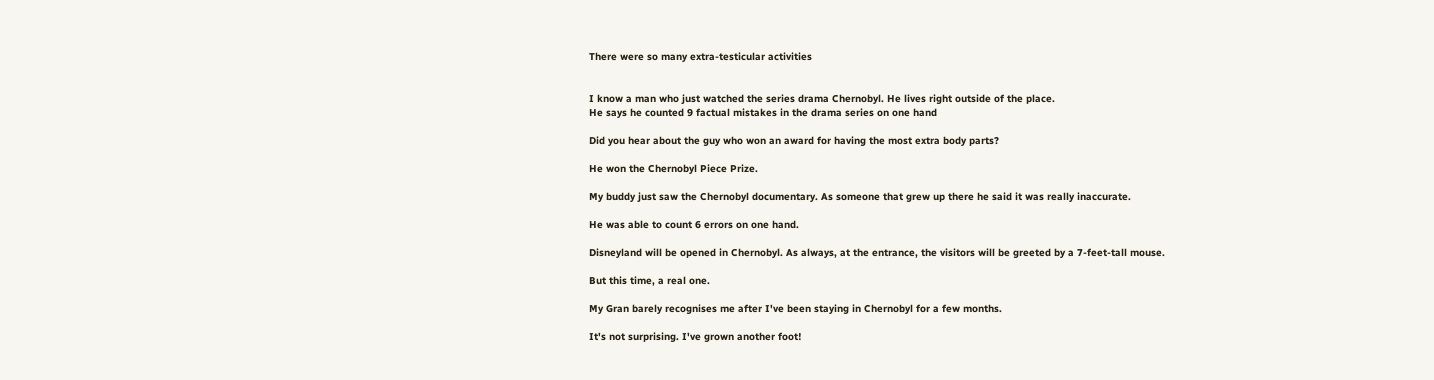There were so many extra-testicular activities


I know a man who just watched the series drama Chernobyl. He lives right outside of the place.
He says he counted 9 factual mistakes in the drama series on one hand

Did you hear about the guy who won an award for having the most extra body parts?

He won the Chernobyl Piece Prize.

My buddy just saw the Chernobyl documentary. As someone that grew up there he said it was really inaccurate.

He was able to count 6 errors on one hand.

Disneyland will be opened in Chernobyl. As always, at the entrance, the visitors will be greeted by a 7-feet-tall mouse.

But this time, a real one.

My Gran barely recognises me after I've been staying in Chernobyl for a few months.

It's not surprising. I've grown another foot!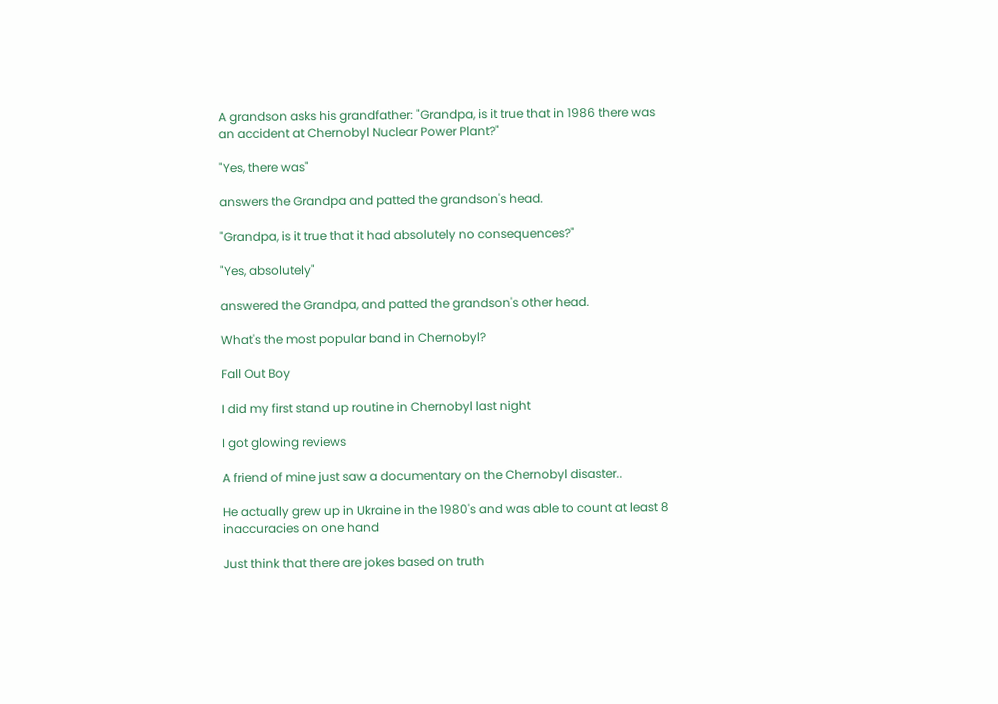A grandson asks his grandfather: "Grandpa, is it true that in 1986 there was an accident at Chernobyl Nuclear Power Plant?"

"Yes, there was"

answers the Grandpa and patted the grandson's head.

"Grandpa, is it true that it had absolutely no consequences?"

"Yes, absolutely"

answered the Grandpa, and patted the grandson's other head.

What's the most popular band in Chernobyl?

Fall Out Boy

I did my first stand up routine in Chernobyl last night

I got glowing reviews

A friend of mine just saw a documentary on the Chernobyl disaster..

He actually grew up in Ukraine in the 1980's and was able to count at least 8 inaccuracies on one hand

Just think that there are jokes based on truth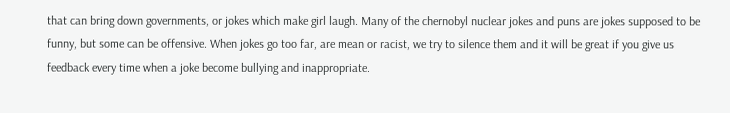that can bring down governments, or jokes which make girl laugh. Many of the chernobyl nuclear jokes and puns are jokes supposed to be funny, but some can be offensive. When jokes go too far, are mean or racist, we try to silence them and it will be great if you give us feedback every time when a joke become bullying and inappropriate.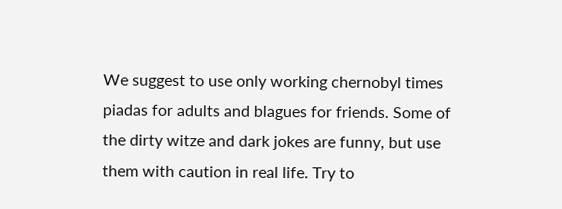We suggest to use only working chernobyl times piadas for adults and blagues for friends. Some of the dirty witze and dark jokes are funny, but use them with caution in real life. Try to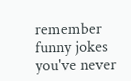remember funny jokes you've never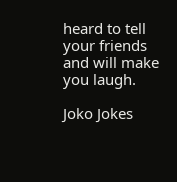heard to tell your friends and will make you laugh.

Joko Jokes